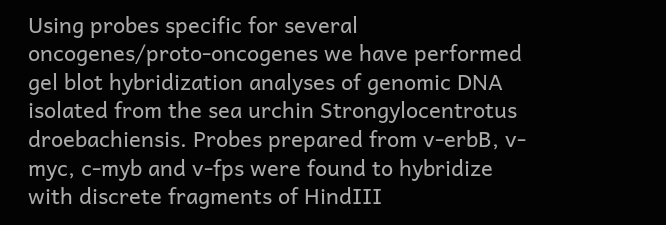Using probes specific for several oncogenes/proto-oncogenes we have performed gel blot hybridization analyses of genomic DNA isolated from the sea urchin Strongylocentrotus droebachiensis. Probes prepared from v-erbB, v-myc, c-myb and v-fps were found to hybridize with discrete fragments of HindIII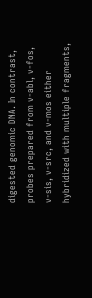digested genomic DNA. In contrast, probes prepared from v-abl, v-fos, v-sis, v-src, and v-mos either hybridized with multiple fragments,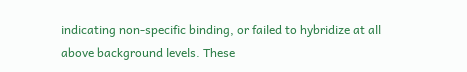indicating non-specific binding, or failed to hybridize at all above background levels. These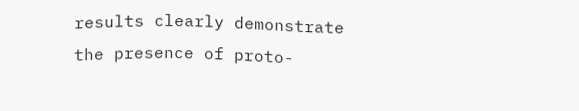results clearly demonstrate the presence of proto-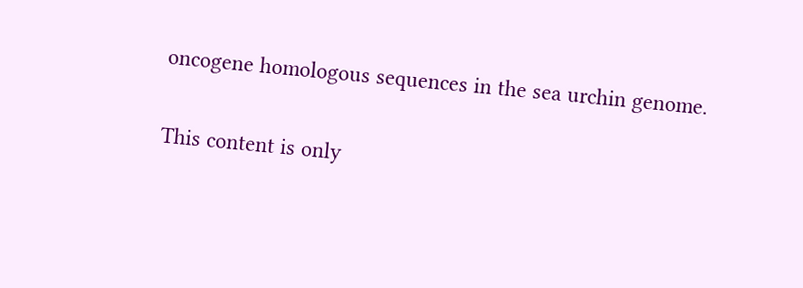oncogene homologous sequences in the sea urchin genome.

This content is only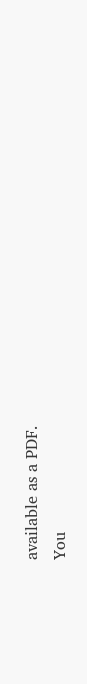available as a PDF.
You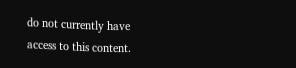do not currently have access to this content.